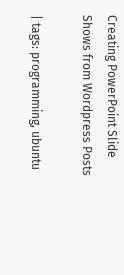Creating PowerPoint Slide Shows from Wordpress Posts

| tags: programming, ubuntu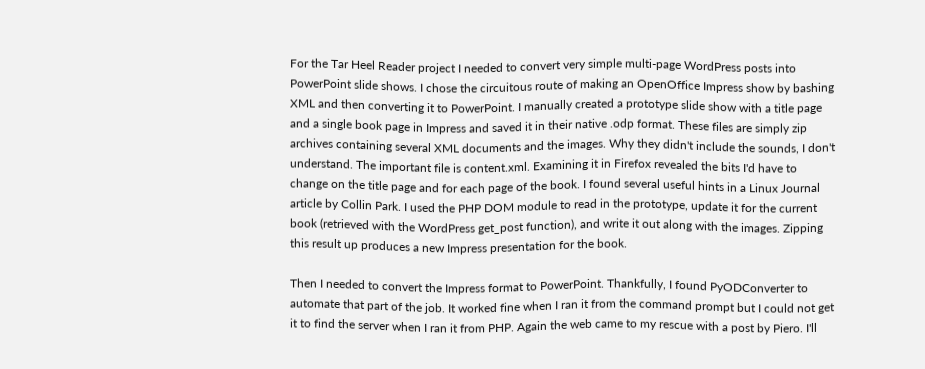For the Tar Heel Reader project I needed to convert very simple multi-page WordPress posts into PowerPoint slide shows. I chose the circuitous route of making an OpenOffice Impress show by bashing XML and then converting it to PowerPoint. I manually created a prototype slide show with a title page and a single book page in Impress and saved it in their native .odp format. These files are simply zip archives containing several XML documents and the images. Why they didn't include the sounds, I don't understand. The important file is content.xml. Examining it in Firefox revealed the bits I'd have to change on the title page and for each page of the book. I found several useful hints in a Linux Journal article by Collin Park. I used the PHP DOM module to read in the prototype, update it for the current book (retrieved with the WordPress get_post function), and write it out along with the images. Zipping this result up produces a new Impress presentation for the book.

Then I needed to convert the Impress format to PowerPoint. Thankfully, I found PyODConverter to automate that part of the job. It worked fine when I ran it from the command prompt but I could not get it to find the server when I ran it from PHP. Again the web came to my rescue with a post by Piero. I'll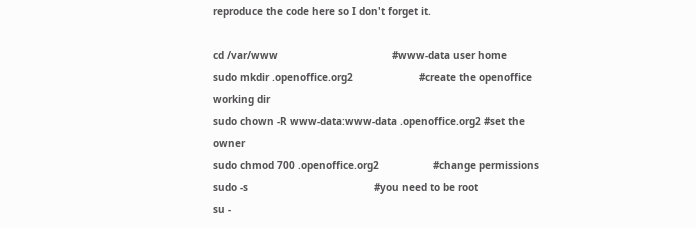reproduce the code here so I don't forget it.

cd /var/www                                      #www-data user home
sudo mkdir .openoffice.org2                      #create the openoffice working dir
sudo chown -R www-data:www-data .openoffice.org2 #set the owner
sudo chmod 700 .openoffice.org2                  #change permissions
sudo -s                                          #you need to be root
su -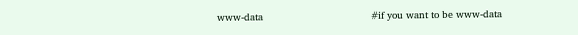www-data                                    #if you want to be www-data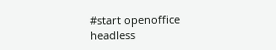#start openoffice headless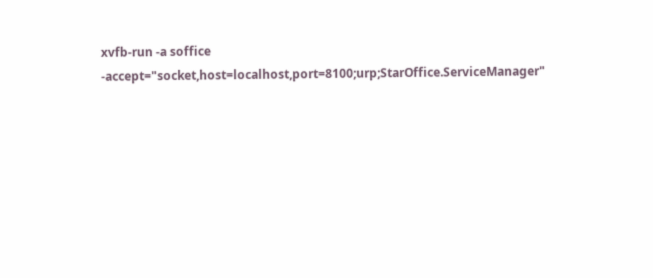xvfb-run -a soffice -accept="socket,host=localhost,port=8100;urp;StarOffice.ServiceManager"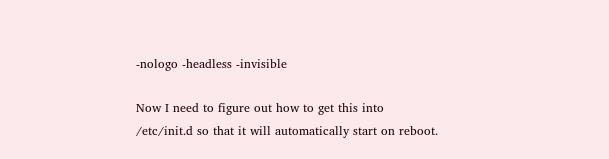-nologo -headless -invisible

Now I need to figure out how to get this into /etc/init.d so that it will automatically start on reboot.